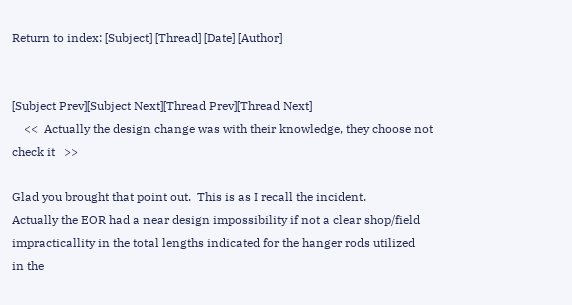Return to index: [Subject] [Thread] [Date] [Author]


[Subject Prev][Subject Next][Thread Prev][Thread Next]
    <<  Actually the design change was with their knowledge, they choose not
check it   >>

Glad you brought that point out.  This is as I recall the incident.
Actually the EOR had a near design impossibility if not a clear shop/field
impracticallity in the total lengths indicated for the hanger rods utilized
in the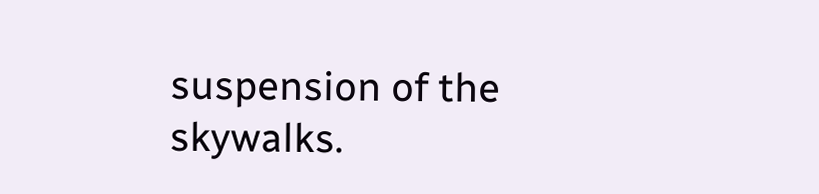suspension of the skywalks.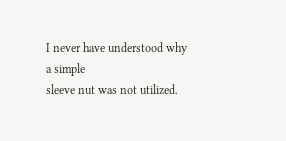I never have understood why a simple
sleeve nut was not utilized.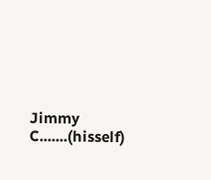Jimmy  C.......(hisself)